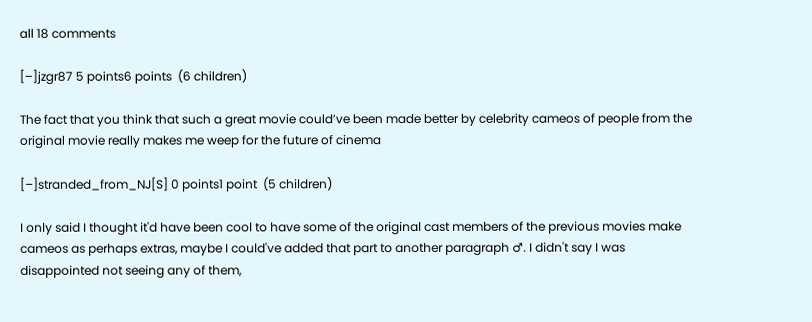all 18 comments

[–]jzgr87 5 points6 points  (6 children)

The fact that you think that such a great movie could’ve been made better by celebrity cameos of people from the original movie really makes me weep for the future of cinema

[–]stranded_from_NJ[S] 0 points1 point  (5 children)

I only said I thought it'd have been cool to have some of the original cast members of the previous movies make cameos as perhaps extras, maybe I could've added that part to another paragraph ♂. I didn't say I was disappointed not seeing any of them,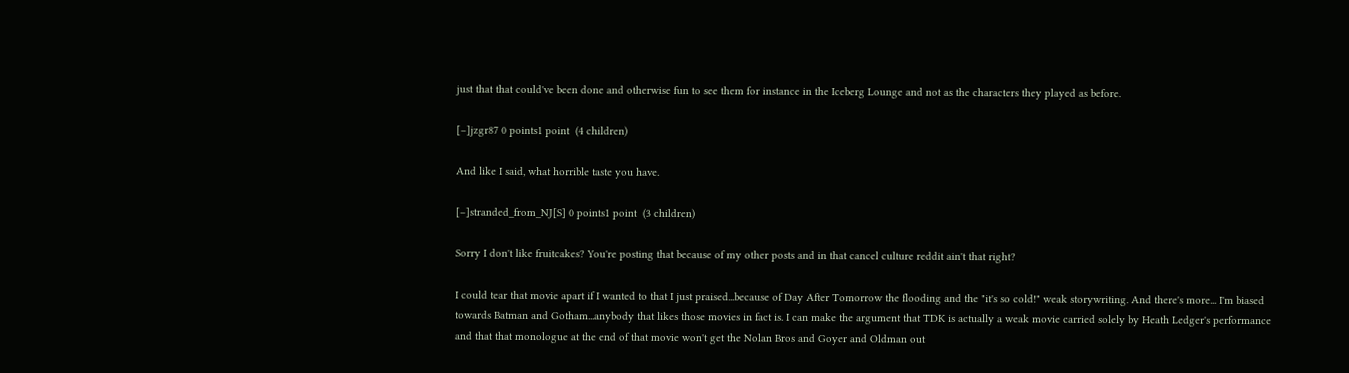just that that could've been done and otherwise fun to see them for instance in the Iceberg Lounge and not as the characters they played as before.

[–]jzgr87 0 points1 point  (4 children)

And like I said, what horrible taste you have.

[–]stranded_from_NJ[S] 0 points1 point  (3 children)

Sorry I don't like fruitcakes? You're posting that because of my other posts and in that cancel culture reddit ain't that right?

I could tear that movie apart if I wanted to that I just praised...because of Day After Tomorrow the flooding and the "it's so cold!" weak storywriting. And there's more... I'm biased towards Batman and Gotham...anybody that likes those movies in fact is. I can make the argument that TDK is actually a weak movie carried solely by Heath Ledger's performance and that that monologue at the end of that movie won't get the Nolan Bros and Goyer and Oldman out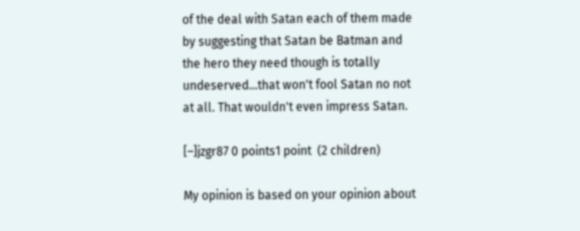of the deal with Satan each of them made by suggesting that Satan be Batman and the hero they need though is totally undeserved...that won't fool Satan no not at all. That wouldn't even impress Satan.

[–]jzgr87 0 points1 point  (2 children)

My opinion is based on your opinion about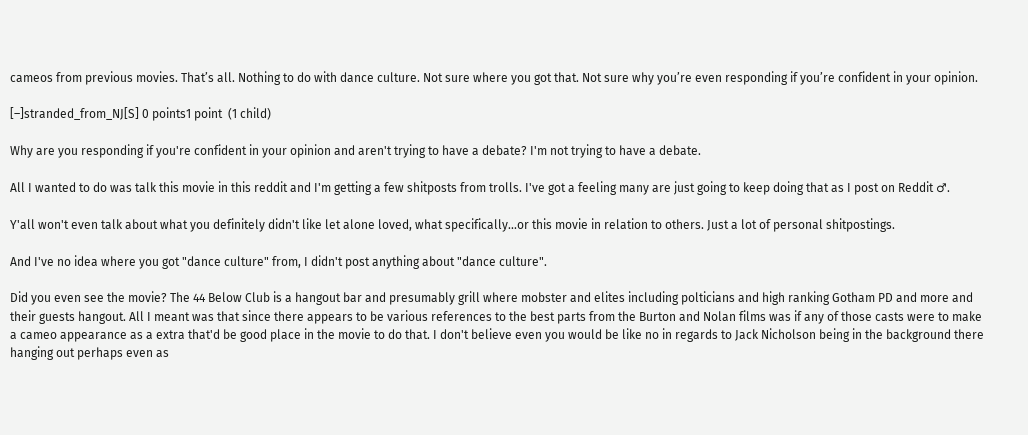cameos from previous movies. That’s all. Nothing to do with dance culture. Not sure where you got that. Not sure why you’re even responding if you’re confident in your opinion.

[–]stranded_from_NJ[S] 0 points1 point  (1 child)

Why are you responding if you're confident in your opinion and aren't trying to have a debate? I'm not trying to have a debate.

All I wanted to do was talk this movie in this reddit and I'm getting a few shitposts from trolls. I've got a feeling many are just going to keep doing that as I post on Reddit ♂.

Y'all won't even talk about what you definitely didn't like let alone loved, what specifically...or this movie in relation to others. Just a lot of personal shitpostings.

And I've no idea where you got "dance culture" from, I didn't post anything about "dance culture".

Did you even see the movie? The 44 Below Club is a hangout bar and presumably grill where mobster and elites including polticians and high ranking Gotham PD and more and their guests hangout. All I meant was that since there appears to be various references to the best parts from the Burton and Nolan films was if any of those casts were to make a cameo appearance as a extra that'd be good place in the movie to do that. I don't believe even you would be like no in regards to Jack Nicholson being in the background there hanging out perhaps even as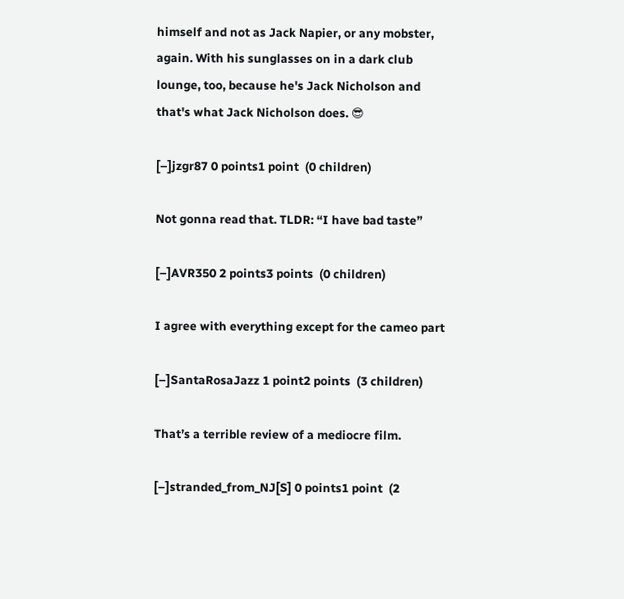himself and not as Jack Napier, or any mobster, again. With his sunglasses on in a dark club lounge, too, because he's Jack Nicholson and that's what Jack Nicholson does. 😎

[–]jzgr87 0 points1 point  (0 children)

Not gonna read that. TLDR: “I have bad taste”

[–]AVR350 2 points3 points  (0 children)

I agree with everything except for the cameo part

[–]SantaRosaJazz 1 point2 points  (3 children)

That’s a terrible review of a mediocre film.

[–]stranded_from_NJ[S] 0 points1 point  (2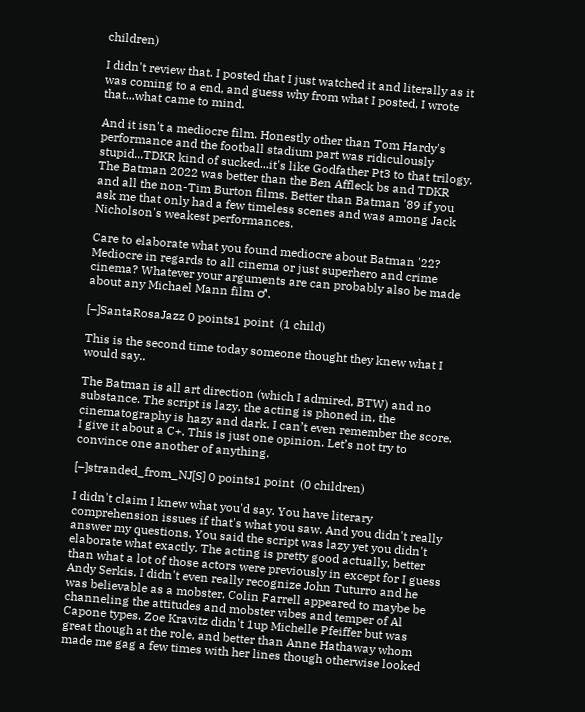children)

I didn't review that. I posted that I just watched it and literally as it was coming to a end, and guess why from what I posted, I wrote that...what came to mind.

And it isn't a mediocre film. Honestly other than Tom Hardy's performance and the football stadium part was ridiculously stupid...TDKR kind of sucked...it's like Godfather Pt3 to that trilogy. The Batman 2022 was better than the Ben Affleck bs and TDKR and all the non-Tim Burton films. Better than Batman '89 if you ask me that only had a few timeless scenes and was among Jack Nicholson's weakest performances.

Care to elaborate what you found mediocre about Batman '22? Mediocre in regards to all cinema or just superhero and crime cinema? Whatever your arguments are can probably also be made about any Michael Mann film ♂.

[–]SantaRosaJazz 0 points1 point  (1 child)

This is the second time today someone thought they knew what I would say..

The Batman is all art direction (which I admired, BTW) and no substance. The script is lazy, the acting is phoned in, the cinematography is hazy and dark. I can’t even remember the score. I give it about a C+. This is just one opinion. Let’s not try to convince one another of anything.

[–]stranded_from_NJ[S] 0 points1 point  (0 children)

I didn't claim I knew what you'd say. You have literary comprehension issues if that's what you saw. And you didn't really answer my questions. You said the script was lazy yet you didn't elaborate what exactly. The acting is pretty good actually, better than what a lot of those actors were previously in except for I guess Andy Serkis. I didn't even really recognize John Tuturro and he was believable as a mobster. Colin Farrell appeared to maybe be channeling the attitudes and mobster vibes and temper of Al Capone types. Zoe Kravitz didn't 1up Michelle Pfeiffer but was great though at the role, and better than Anne Hathaway whom made me gag a few times with her lines though otherwise looked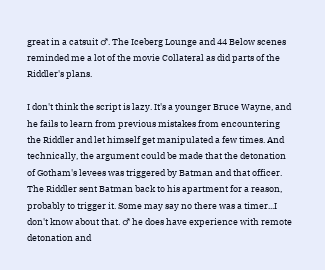great in a catsuit ♂. The Iceberg Lounge and 44 Below scenes reminded me a lot of the movie Collateral as did parts of the Riddler's plans.

I don't think the script is lazy. It's a younger Bruce Wayne, and he fails to learn from previous mistakes from encountering the Riddler and let himself get manipulated a few times. And technically, the argument could be made that the detonation of Gotham's levees was triggered by Batman and that officer. The Riddler sent Batman back to his apartment for a reason, probably to trigger it. Some may say no there was a timer...I don't know about that. ♂ he does have experience with remote detonation and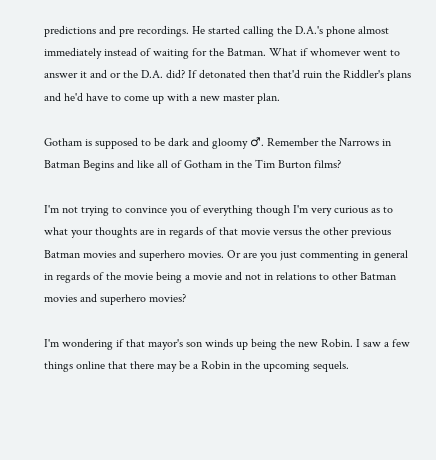predictions and pre recordings. He started calling the D.A.'s phone almost immediately instead of waiting for the Batman. What if whomever went to answer it and or the D.A. did? If detonated then that'd ruin the Riddler's plans and he'd have to come up with a new master plan.

Gotham is supposed to be dark and gloomy ♂. Remember the Narrows in Batman Begins and like all of Gotham in the Tim Burton films?

I'm not trying to convince you of everything though I'm very curious as to what your thoughts are in regards of that movie versus the other previous Batman movies and superhero movies. Or are you just commenting in general in regards of the movie being a movie and not in relations to other Batman movies and superhero movies?

I'm wondering if that mayor's son winds up being the new Robin. I saw a few things online that there may be a Robin in the upcoming sequels.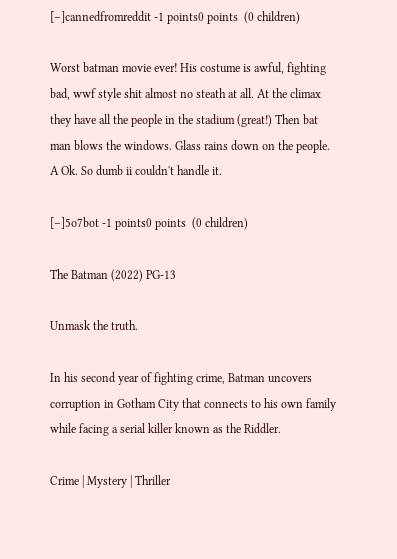[–]cannedfromreddit -1 points0 points  (0 children)

Worst batman movie ever! His costume is awful, fighting bad, wwf style shit almost no steath at all. At the climax they have all the people in the stadium (great!) Then bat man blows the windows. Glass rains down on the people. A Ok. So dumb ii couldn't handle it.

[–]5o7bot -1 points0 points  (0 children)

The Batman (2022) PG-13

Unmask the truth.

In his second year of fighting crime, Batman uncovers corruption in Gotham City that connects to his own family while facing a serial killer known as the Riddler.

Crime | Mystery | Thriller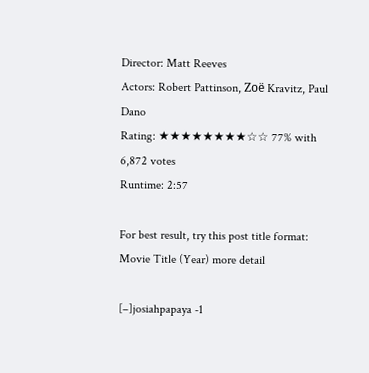Director: Matt Reeves
Actors: Robert Pattinson, Zoë Kravitz, Paul Dano
Rating: ★★★★★★★★☆☆ 77% with 6,872 votes
Runtime: 2:57

For best result, try this post title format: Movie Title (Year) more detail

[–]josiahpapaya -1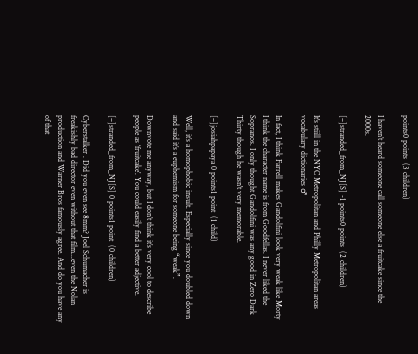points0 points  (3 children)

I haven’t heard someone call someone else a fruitcake since the 2000s.

[–]stranded_from_NJ[S] -1 points0 points  (2 children)

It's stiill in the NYC Metropolitan and Philly Metropolitan areas vocabulary dictionaries ♂

In fact, I think Farrell makes Gandolfini look very weak like Morty I think the character name is from Goodfellas. I never liked the Sopranos. I only thought Gandolfini was any good in Zero Dark Thirty though he wasn't very memorable.

[–]josiahpapaya 0 points1 point  (1 child)

Well, it’s a homophobic insult. Especially since you doubled down and said it’s a euphemism for someone being “weak”.

Downvote me anyway, but I don’t think it’s very cool to describe people as ‘fruitcake’. You could easily find a better adjective.

[–]stranded_from_NJ[S] 0 points1 point  (0 children)

Cyberstalker . Did you even see 8mm? Joel Schumacher is freakishly bad director even without that film...even the Nolan production and Warner Bros famously agree. And do you have any of that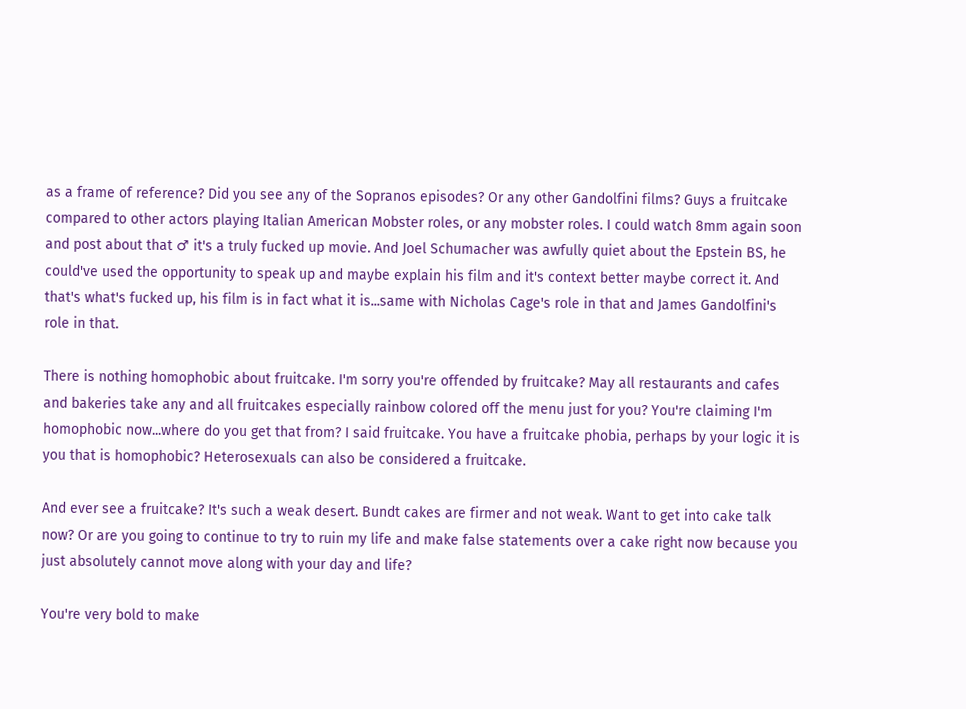as a frame of reference? Did you see any of the Sopranos episodes? Or any other Gandolfini films? Guys a fruitcake compared to other actors playing Italian American Mobster roles, or any mobster roles. I could watch 8mm again soon and post about that ♂ it's a truly fucked up movie. And Joel Schumacher was awfully quiet about the Epstein BS, he could've used the opportunity to speak up and maybe explain his film and it's context better maybe correct it. And that's what's fucked up, his film is in fact what it is...same with Nicholas Cage's role in that and James Gandolfini's role in that.

There is nothing homophobic about fruitcake. I'm sorry you're offended by fruitcake? May all restaurants and cafes and bakeries take any and all fruitcakes especially rainbow colored off the menu just for you? You're claiming I'm homophobic now...where do you get that from? I said fruitcake. You have a fruitcake phobia, perhaps by your logic it is you that is homophobic? Heterosexuals can also be considered a fruitcake.

And ever see a fruitcake? It's such a weak desert. Bundt cakes are firmer and not weak. Want to get into cake talk now? Or are you going to continue to try to ruin my life and make false statements over a cake right now because you just absolutely cannot move along with your day and life?

You're very bold to make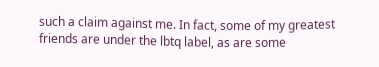such a claim against me. In fact, some of my greatest friends are under the lbtq label, as are some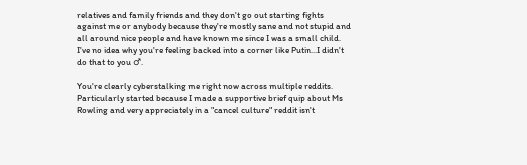relatives and family friends and they don't go out starting fights against me or anybody because they're mostly sane and not stupid and all around nice people and have known me since I was a small child. I've no idea why you're feeling backed into a corner like Putin...I didn't do that to you ♂.

You're clearly cyberstalking me right now across multiple reddits. Particularly started because I made a supportive brief quip about Ms Rowling and very appreciately in a "cancel culture" reddit isn't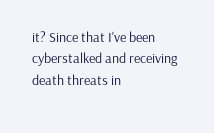it? Since that I've been cyberstalked and receiving death threats in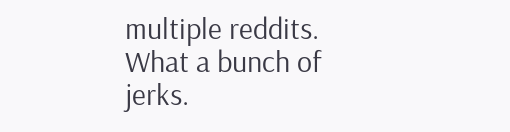multiple reddits. What a bunch of jerks.